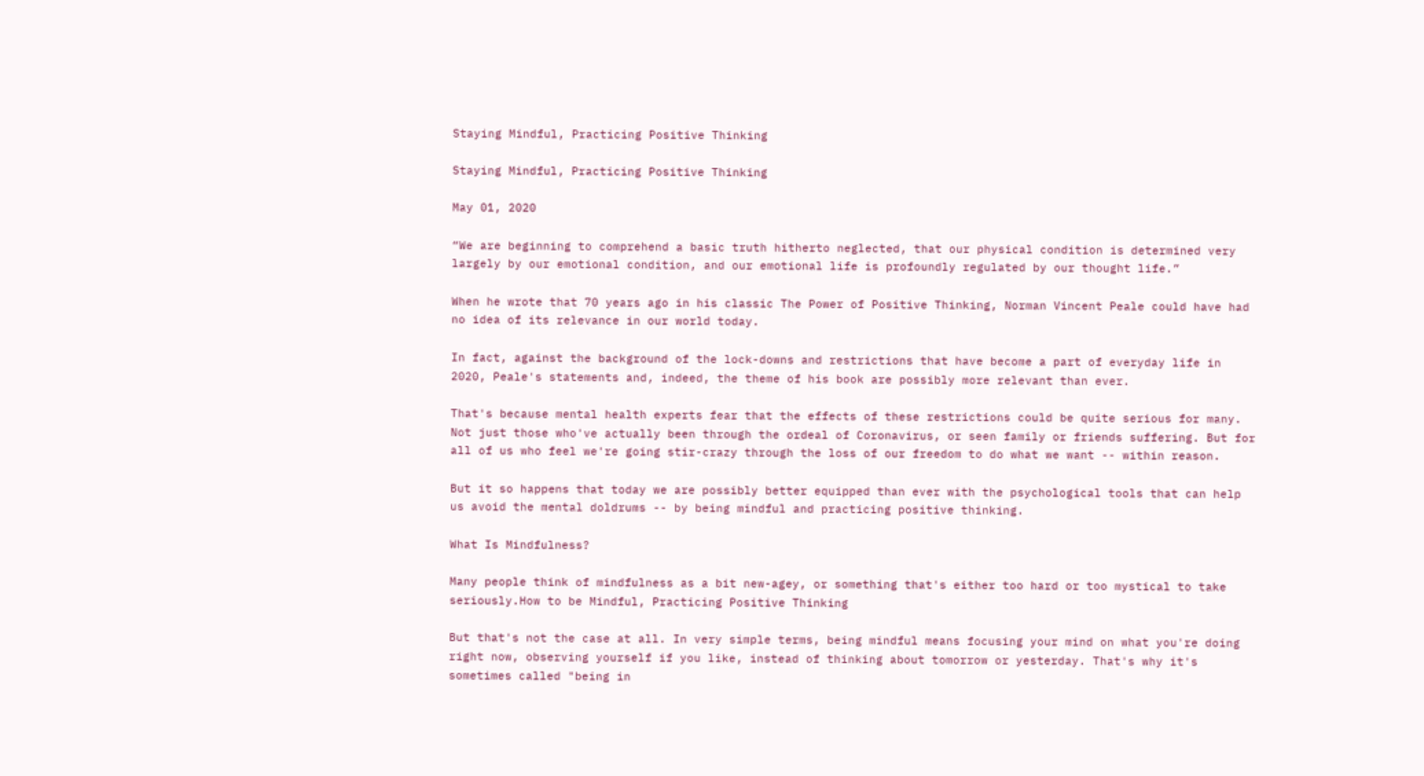Staying Mindful, Practicing Positive Thinking

Staying Mindful, Practicing Positive Thinking

May 01, 2020

“We are beginning to comprehend a basic truth hitherto neglected, that our physical condition is determined very largely by our emotional condition, and our emotional life is profoundly regulated by our thought life.”

When he wrote that 70 years ago in his classic The Power of Positive Thinking, Norman Vincent Peale could have had no idea of its relevance in our world today.

In fact, against the background of the lock-downs and restrictions that have become a part of everyday life in 2020, Peale's statements and, indeed, the theme of his book are possibly more relevant than ever.

That's because mental health experts fear that the effects of these restrictions could be quite serious for many. Not just those who've actually been through the ordeal of Coronavirus, or seen family or friends suffering. But for all of us who feel we're going stir-crazy through the loss of our freedom to do what we want -- within reason.

But it so happens that today we are possibly better equipped than ever with the psychological tools that can help us avoid the mental doldrums -- by being mindful and practicing positive thinking.

What Is Mindfulness?

Many people think of mindfulness as a bit new-agey, or something that's either too hard or too mystical to take seriously.How to be Mindful, Practicing Positive Thinking

But that's not the case at all. In very simple terms, being mindful means focusing your mind on what you're doing right now, observing yourself if you like, instead of thinking about tomorrow or yesterday. That's why it's sometimes called "being in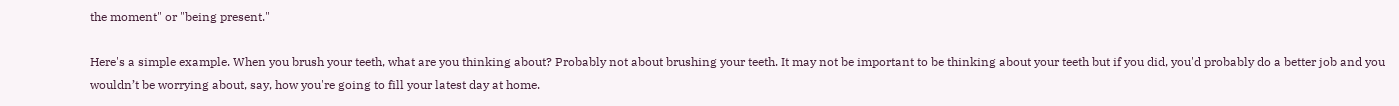the moment" or "being present."

Here's a simple example. When you brush your teeth, what are you thinking about? Probably not about brushing your teeth. It may not be important to be thinking about your teeth but if you did, you'd probably do a better job and you wouldn’t be worrying about, say, how you're going to fill your latest day at home.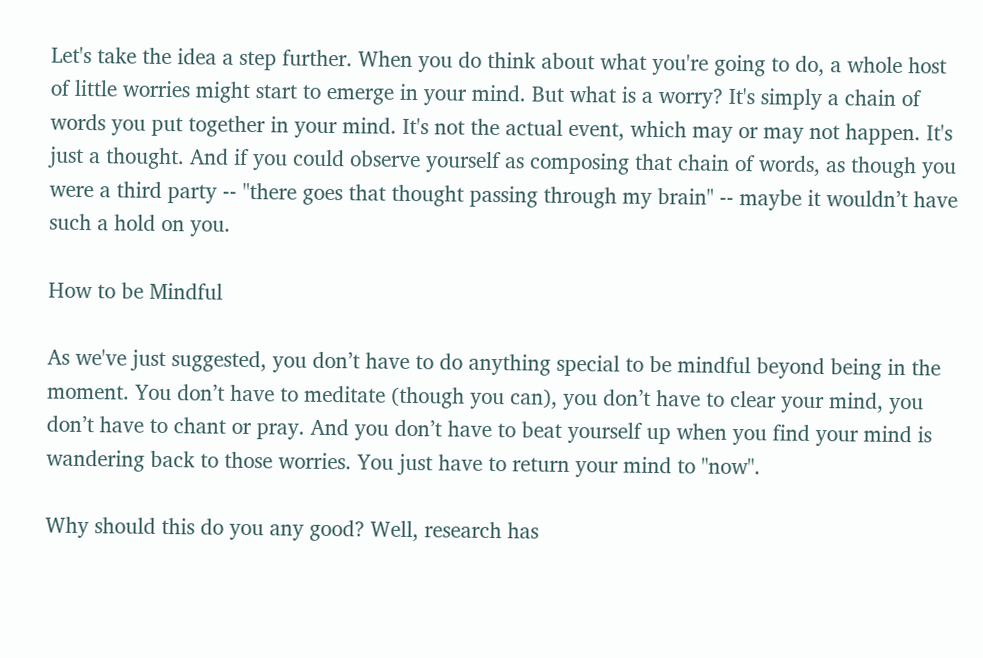Let's take the idea a step further. When you do think about what you're going to do, a whole host of little worries might start to emerge in your mind. But what is a worry? It's simply a chain of words you put together in your mind. It's not the actual event, which may or may not happen. It's just a thought. And if you could observe yourself as composing that chain of words, as though you were a third party -- "there goes that thought passing through my brain" -- maybe it wouldn’t have such a hold on you.

How to be Mindful

As we've just suggested, you don’t have to do anything special to be mindful beyond being in the moment. You don’t have to meditate (though you can), you don’t have to clear your mind, you don’t have to chant or pray. And you don’t have to beat yourself up when you find your mind is wandering back to those worries. You just have to return your mind to "now".

Why should this do you any good? Well, research has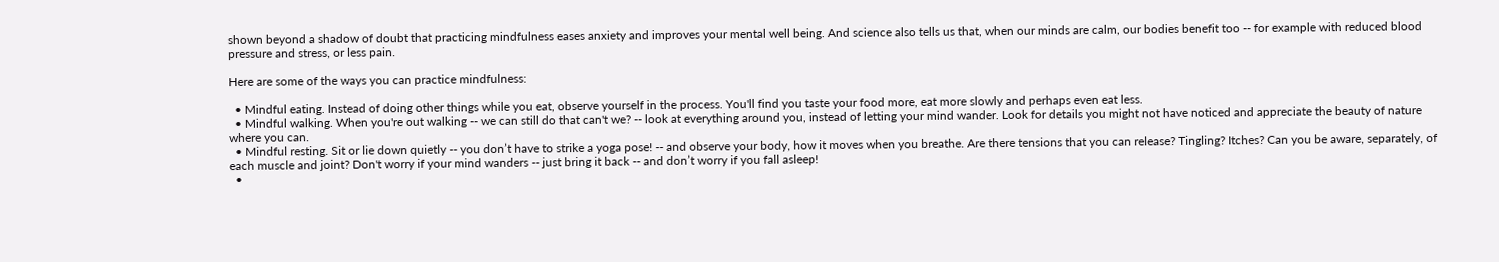shown beyond a shadow of doubt that practicing mindfulness eases anxiety and improves your mental well being. And science also tells us that, when our minds are calm, our bodies benefit too -- for example with reduced blood pressure and stress, or less pain.

Here are some of the ways you can practice mindfulness:

  • Mindful eating. Instead of doing other things while you eat, observe yourself in the process. You'll find you taste your food more, eat more slowly and perhaps even eat less.
  • Mindful walking. When you're out walking -- we can still do that can't we? -- look at everything around you, instead of letting your mind wander. Look for details you might not have noticed and appreciate the beauty of nature where you can.
  • Mindful resting. Sit or lie down quietly -- you don’t have to strike a yoga pose! -- and observe your body, how it moves when you breathe. Are there tensions that you can release? Tingling? Itches? Can you be aware, separately, of each muscle and joint? Don't worry if your mind wanders -- just bring it back -- and don’t worry if you fall asleep!
  •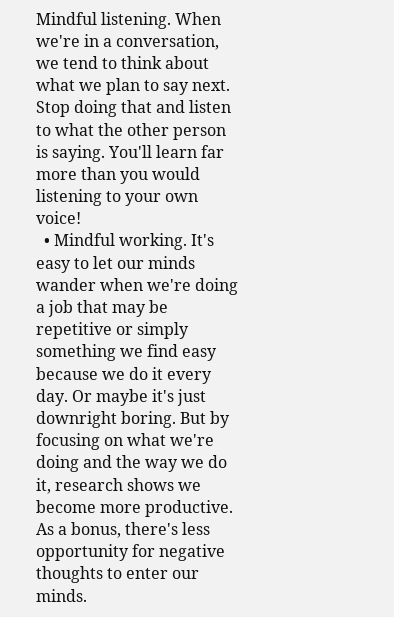Mindful listening. When we're in a conversation, we tend to think about what we plan to say next. Stop doing that and listen to what the other person is saying. You'll learn far more than you would listening to your own voice!
  • Mindful working. It's easy to let our minds wander when we're doing a job that may be repetitive or simply something we find easy because we do it every day. Or maybe it's just downright boring. But by focusing on what we're doing and the way we do it, research shows we become more productive. As a bonus, there's less opportunity for negative thoughts to enter our minds.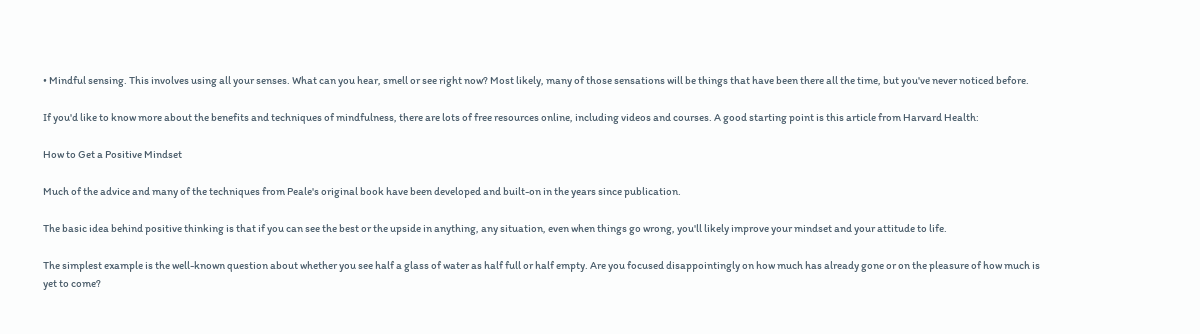• Mindful sensing. This involves using all your senses. What can you hear, smell or see right now? Most likely, many of those sensations will be things that have been there all the time, but you've never noticed before.

If you'd like to know more about the benefits and techniques of mindfulness, there are lots of free resources online, including videos and courses. A good starting point is this article from Harvard Health:

How to Get a Positive Mindset

Much of the advice and many of the techniques from Peale's original book have been developed and built-on in the years since publication.

The basic idea behind positive thinking is that if you can see the best or the upside in anything, any situation, even when things go wrong, you'll likely improve your mindset and your attitude to life.

The simplest example is the well-known question about whether you see half a glass of water as half full or half empty. Are you focused disappointingly on how much has already gone or on the pleasure of how much is yet to come?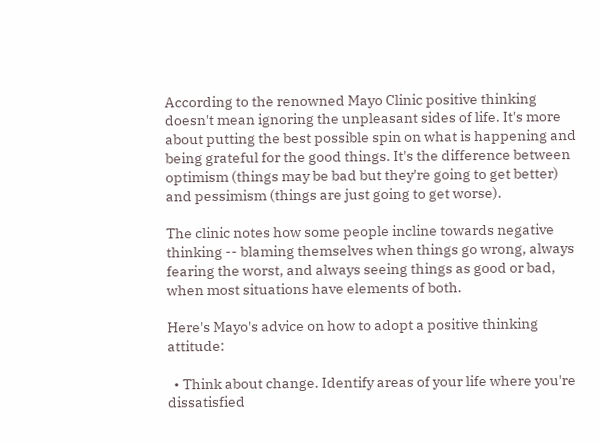According to the renowned Mayo Clinic positive thinking doesn't mean ignoring the unpleasant sides of life. It's more about putting the best possible spin on what is happening and being grateful for the good things. It's the difference between optimism (things may be bad but they're going to get better) and pessimism (things are just going to get worse).

The clinic notes how some people incline towards negative thinking -- blaming themselves when things go wrong, always fearing the worst, and always seeing things as good or bad, when most situations have elements of both.

Here's Mayo's advice on how to adopt a positive thinking attitude:

  • Think about change. Identify areas of your life where you're dissatisfied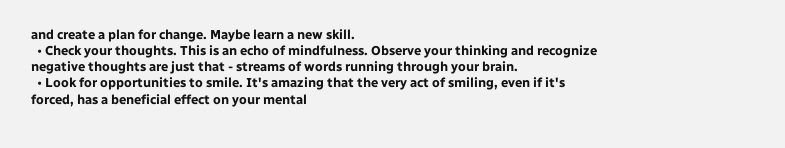and create a plan for change. Maybe learn a new skill.
  • Check your thoughts. This is an echo of mindfulness. Observe your thinking and recognize negative thoughts are just that - streams of words running through your brain.
  • Look for opportunities to smile. It's amazing that the very act of smiling, even if it's forced, has a beneficial effect on your mental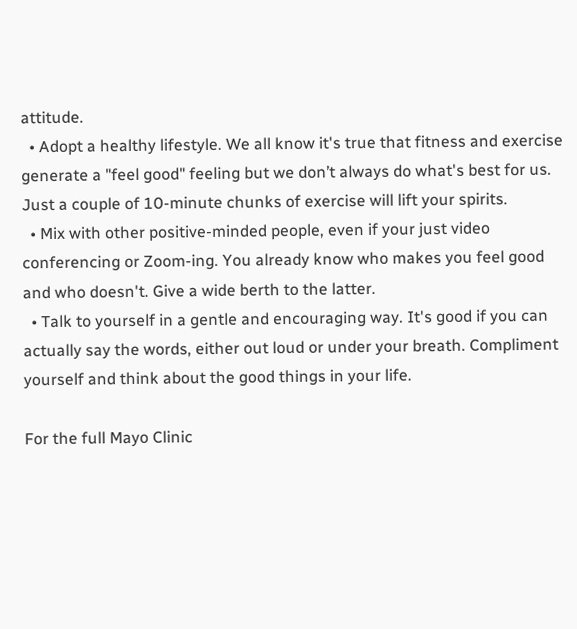attitude.
  • Adopt a healthy lifestyle. We all know it's true that fitness and exercise generate a "feel good" feeling but we don’t always do what's best for us. Just a couple of 10-minute chunks of exercise will lift your spirits.
  • Mix with other positive-minded people, even if your just video conferencing or Zoom-ing. You already know who makes you feel good and who doesn't. Give a wide berth to the latter.
  • Talk to yourself in a gentle and encouraging way. It's good if you can actually say the words, either out loud or under your breath. Compliment yourself and think about the good things in your life.

For the full Mayo Clinic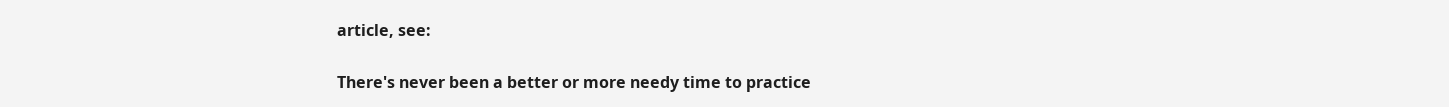article, see:

There's never been a better or more needy time to practice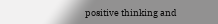positive thinking and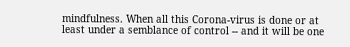mindfulness. When all this Corona-virus is done or at least under a semblance of control -- and it will be one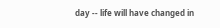day -- life will have changed in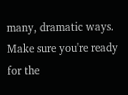many, dramatic ways. Make sure you're ready for the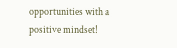opportunities with a positive mindset!